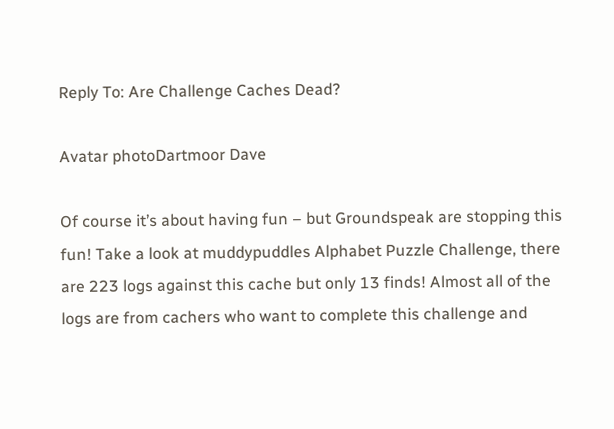Reply To: Are Challenge Caches Dead?

Avatar photoDartmoor Dave

Of course it’s about having fun – but Groundspeak are stopping this fun! Take a look at muddypuddles Alphabet Puzzle Challenge, there are 223 logs against this cache but only 13 finds! Almost all of the logs are from cachers who want to complete this challenge and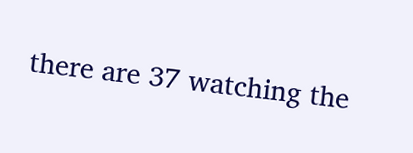there are 37 watching the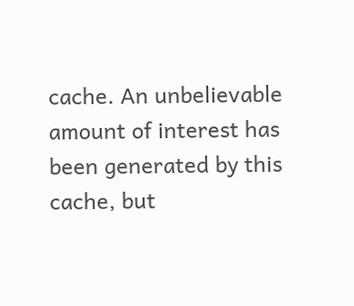cache. An unbelievable amount of interest has been generated by this cache, but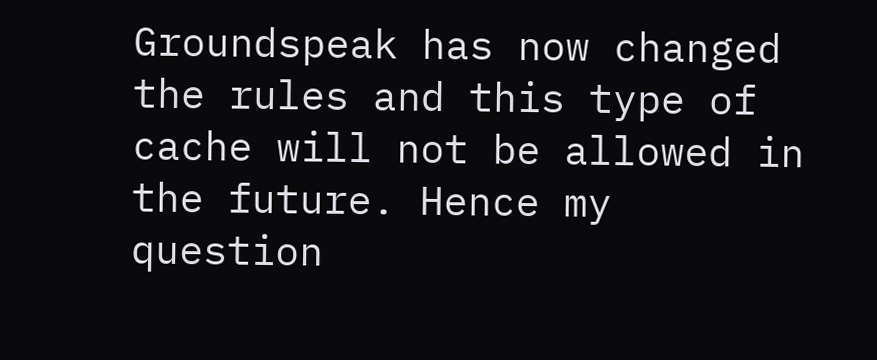Groundspeak has now changed the rules and this type of cache will not be allowed in the future. Hence my question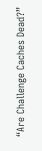“Are Challenge Caches Dead?”